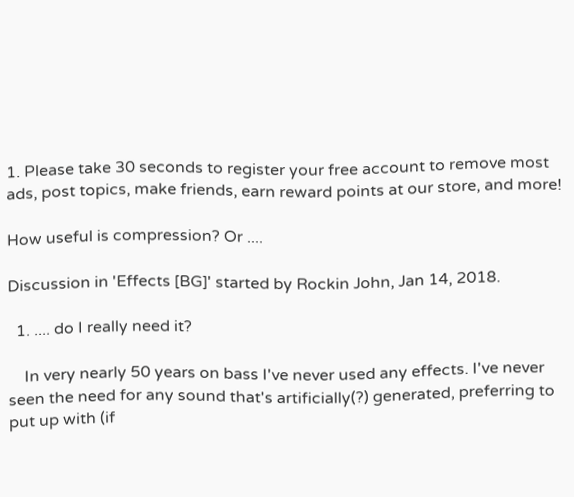1. Please take 30 seconds to register your free account to remove most ads, post topics, make friends, earn reward points at our store, and more!

How useful is compression? Or ....

Discussion in 'Effects [BG]' started by Rockin John, Jan 14, 2018.

  1. .... do I really need it?

    In very nearly 50 years on bass I've never used any effects. I've never seen the need for any sound that's artificially(?) generated, preferring to put up with (if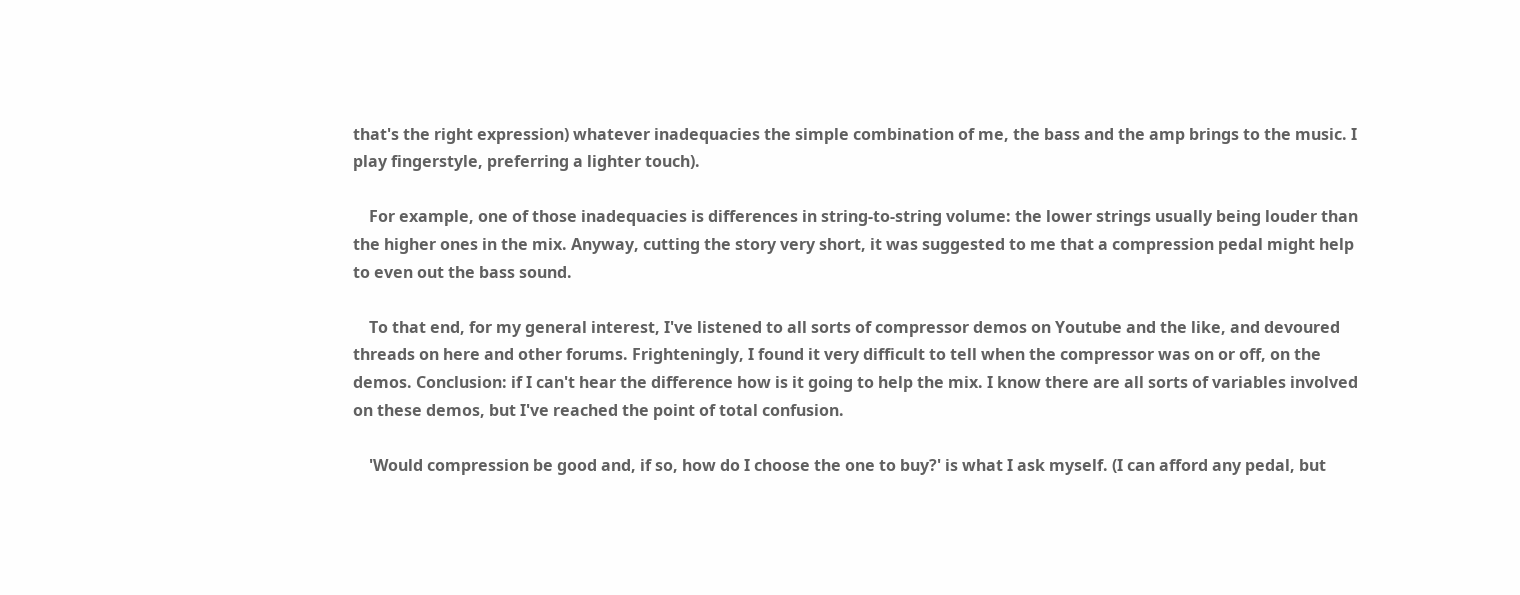that's the right expression) whatever inadequacies the simple combination of me, the bass and the amp brings to the music. I play fingerstyle, preferring a lighter touch).

    For example, one of those inadequacies is differences in string-to-string volume: the lower strings usually being louder than the higher ones in the mix. Anyway, cutting the story very short, it was suggested to me that a compression pedal might help to even out the bass sound.

    To that end, for my general interest, I've listened to all sorts of compressor demos on Youtube and the like, and devoured threads on here and other forums. Frighteningly, I found it very difficult to tell when the compressor was on or off, on the demos. Conclusion: if I can't hear the difference how is it going to help the mix. I know there are all sorts of variables involved on these demos, but I've reached the point of total confusion.

    'Would compression be good and, if so, how do I choose the one to buy?' is what I ask myself. (I can afford any pedal, but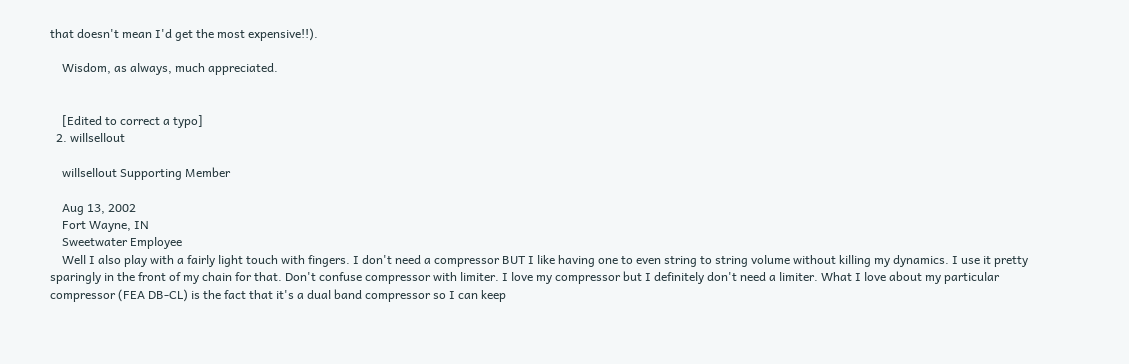that doesn't mean I'd get the most expensive!!).

    Wisdom, as always, much appreciated.


    [Edited to correct a typo]
  2. willsellout

    willsellout Supporting Member

    Aug 13, 2002
    Fort Wayne, IN
    Sweetwater Employee
    Well I also play with a fairly light touch with fingers. I don't need a compressor BUT I like having one to even string to string volume without killing my dynamics. I use it pretty sparingly in the front of my chain for that. Don't confuse compressor with limiter. I love my compressor but I definitely don't need a limiter. What I love about my particular compressor (FEA DB-CL) is the fact that it's a dual band compressor so I can keep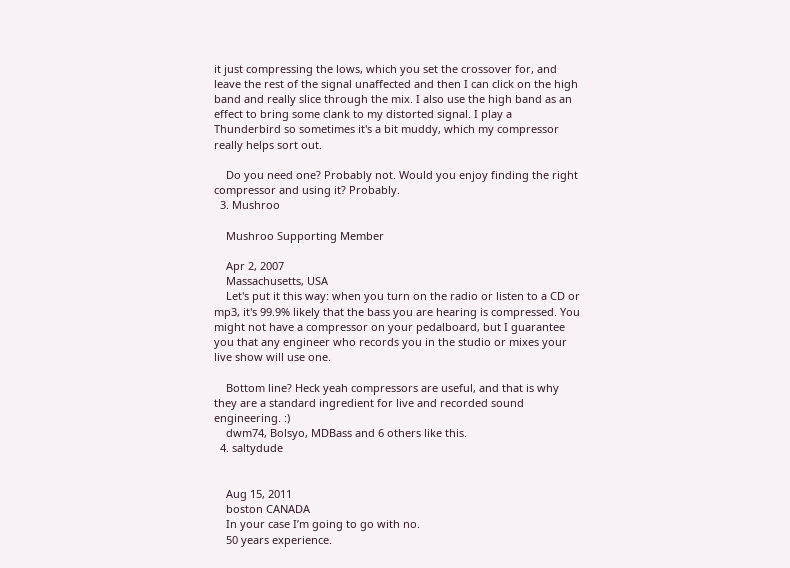it just compressing the lows, which you set the crossover for, and leave the rest of the signal unaffected and then I can click on the high band and really slice through the mix. I also use the high band as an effect to bring some clank to my distorted signal. I play a Thunderbird so sometimes it's a bit muddy, which my compressor really helps sort out.

    Do you need one? Probably not. Would you enjoy finding the right compressor and using it? Probably.
  3. Mushroo

    Mushroo Supporting Member

    Apr 2, 2007
    Massachusetts, USA
    Let's put it this way: when you turn on the radio or listen to a CD or mp3, it's 99.9% likely that the bass you are hearing is compressed. You might not have a compressor on your pedalboard, but I guarantee you that any engineer who records you in the studio or mixes your live show will use one.

    Bottom line? Heck yeah compressors are useful, and that is why they are a standard ingredient for live and recorded sound engineering. :)
    dwm74, Bolsyo, MDBass and 6 others like this.
  4. saltydude


    Aug 15, 2011
    boston CANADA
    In your case I’m going to go with no.
    50 years experience.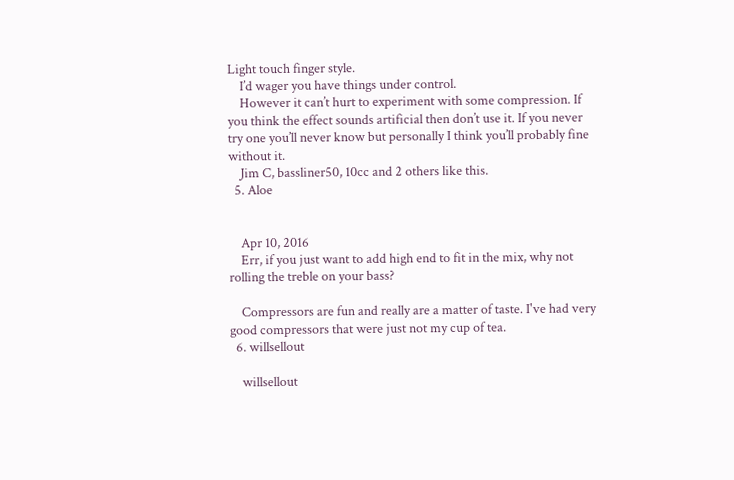Light touch finger style.
    I’d wager you have things under control.
    However it can’t hurt to experiment with some compression. If you think the effect sounds artificial then don’t use it. If you never try one you’ll never know but personally I think you’ll probably fine without it.
    Jim C, bassliner50, 10cc and 2 others like this.
  5. Aloe


    Apr 10, 2016
    Err, if you just want to add high end to fit in the mix, why not rolling the treble on your bass?

    Compressors are fun and really are a matter of taste. I've had very good compressors that were just not my cup of tea.
  6. willsellout

    willsellout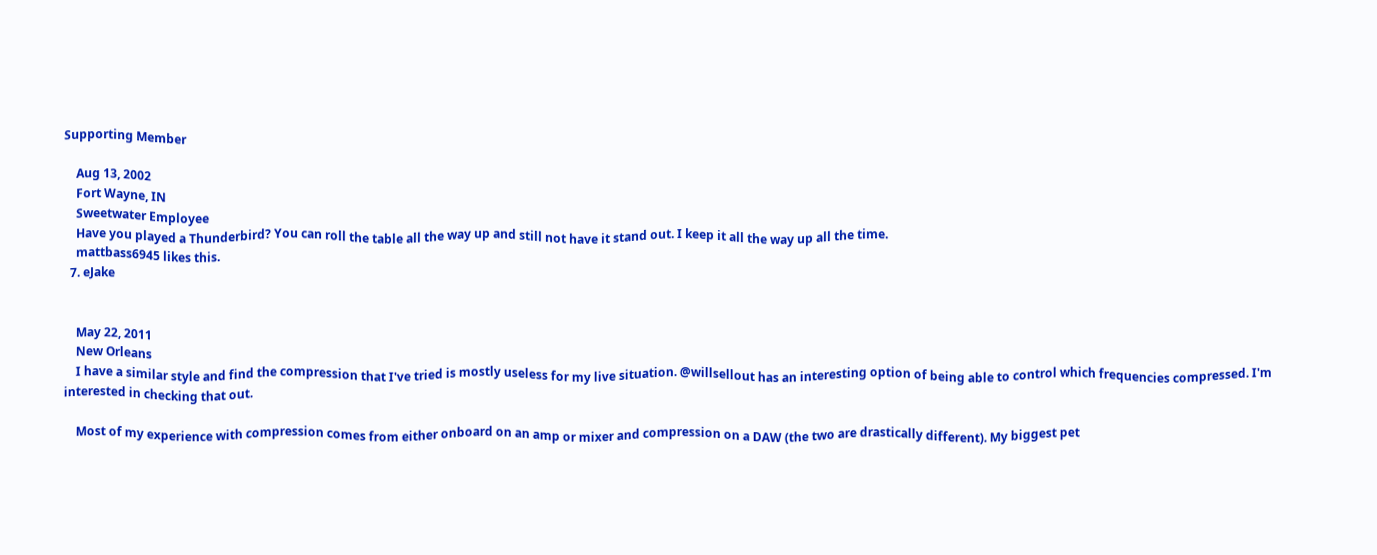Supporting Member

    Aug 13, 2002
    Fort Wayne, IN
    Sweetwater Employee
    Have you played a Thunderbird? You can roll the table all the way up and still not have it stand out. I keep it all the way up all the time.
    mattbass6945 likes this.
  7. eJake


    May 22, 2011
    New Orleans
    I have a similar style and find the compression that I've tried is mostly useless for my live situation. @willsellout has an interesting option of being able to control which frequencies compressed. I'm interested in checking that out.

    Most of my experience with compression comes from either onboard on an amp or mixer and compression on a DAW (the two are drastically different). My biggest pet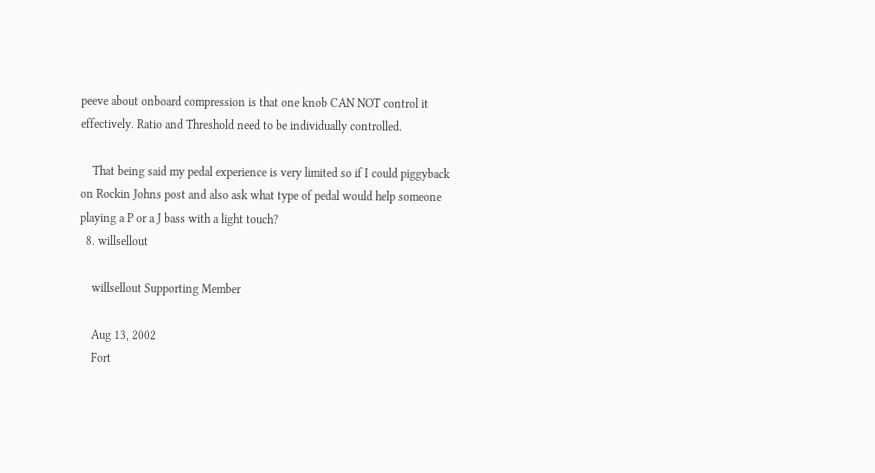peeve about onboard compression is that one knob CAN NOT control it effectively. Ratio and Threshold need to be individually controlled.

    That being said my pedal experience is very limited so if I could piggyback on Rockin Johns post and also ask what type of pedal would help someone playing a P or a J bass with a light touch?
  8. willsellout

    willsellout Supporting Member

    Aug 13, 2002
    Fort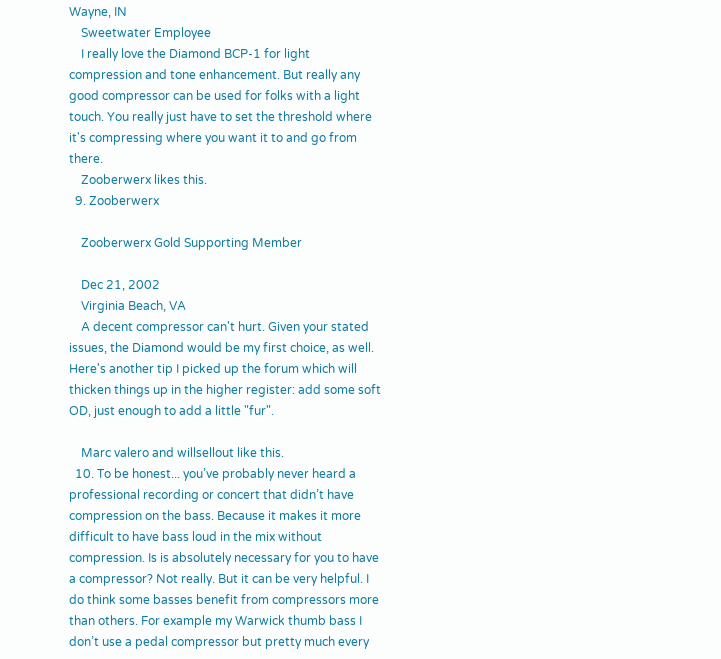Wayne, IN
    Sweetwater Employee
    I really love the Diamond BCP-1 for light compression and tone enhancement. But really any good compressor can be used for folks with a light touch. You really just have to set the threshold where it's compressing where you want it to and go from there.
    Zooberwerx likes this.
  9. Zooberwerx

    Zooberwerx Gold Supporting Member

    Dec 21, 2002
    Virginia Beach, VA
    A decent compressor can't hurt. Given your stated issues, the Diamond would be my first choice, as well. Here's another tip I picked up the forum which will thicken things up in the higher register: add some soft OD, just enough to add a little "fur".

    Marc valero and willsellout like this.
  10. To be honest... you’ve probably never heard a professional recording or concert that didn’t have compression on the bass. Because it makes it more difficult to have bass loud in the mix without compression. Is is absolutely necessary for you to have a compressor? Not really. But it can be very helpful. I do think some basses benefit from compressors more than others. For example my Warwick thumb bass I don’t use a pedal compressor but pretty much every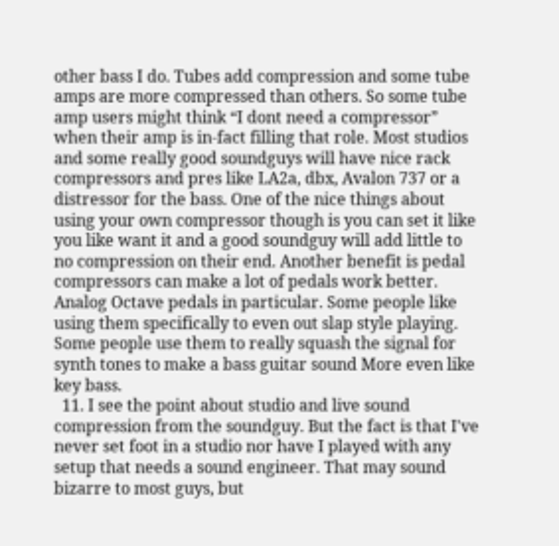other bass I do. Tubes add compression and some tube amps are more compressed than others. So some tube amp users might think “I dont need a compressor” when their amp is in-fact filling that role. Most studios and some really good soundguys will have nice rack compressors and pres like LA2a, dbx, Avalon 737 or a distressor for the bass. One of the nice things about using your own compressor though is you can set it like you like want it and a good soundguy will add little to no compression on their end. Another benefit is pedal compressors can make a lot of pedals work better. Analog Octave pedals in particular. Some people like using them specifically to even out slap style playing. Some people use them to really squash the signal for synth tones to make a bass guitar sound More even like key bass.
  11. I see the point about studio and live sound compression from the soundguy. But the fact is that I've never set foot in a studio nor have I played with any setup that needs a sound engineer. That may sound bizarre to most guys, but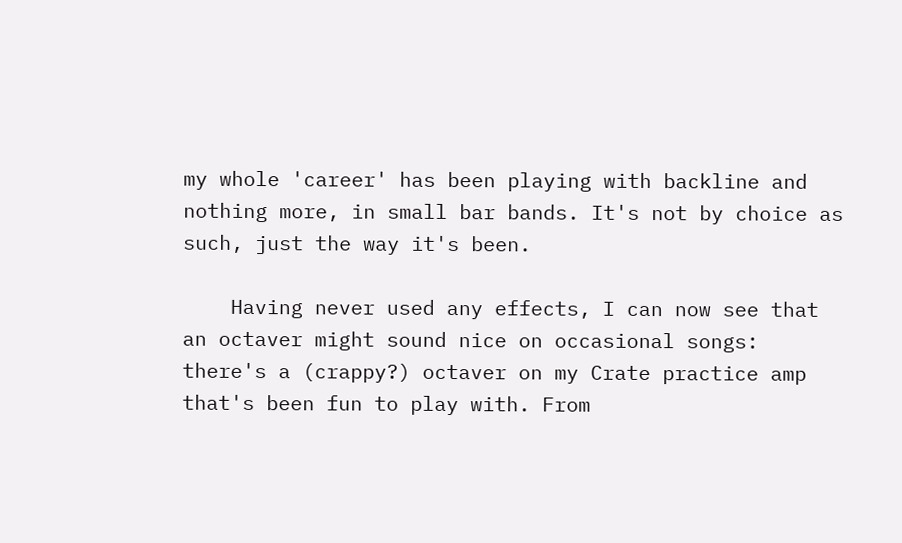my whole 'career' has been playing with backline and nothing more, in small bar bands. It's not by choice as such, just the way it's been.

    Having never used any effects, I can now see that an octaver might sound nice on occasional songs: there's a (crappy?) octaver on my Crate practice amp that's been fun to play with. From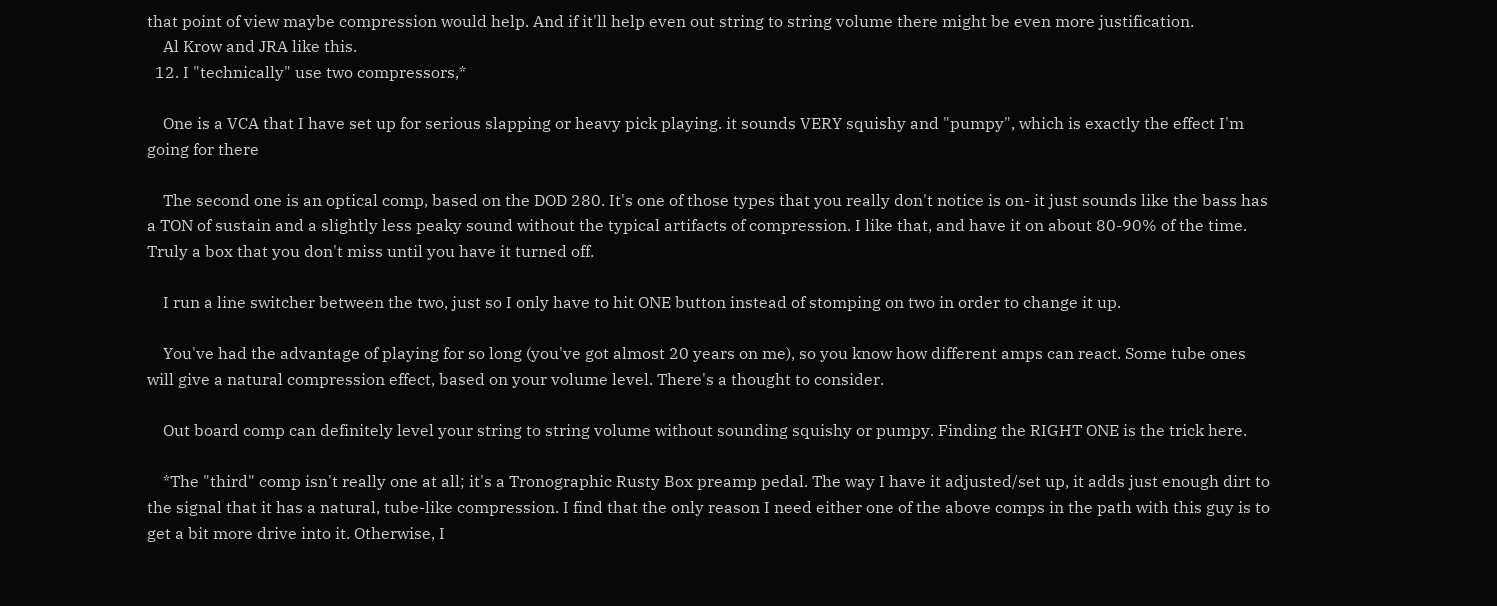that point of view maybe compression would help. And if it'll help even out string to string volume there might be even more justification.
    Al Krow and JRA like this.
  12. I "technically" use two compressors,*

    One is a VCA that I have set up for serious slapping or heavy pick playing. it sounds VERY squishy and "pumpy", which is exactly the effect I'm going for there

    The second one is an optical comp, based on the DOD 280. It's one of those types that you really don't notice is on- it just sounds like the bass has a TON of sustain and a slightly less peaky sound without the typical artifacts of compression. I like that, and have it on about 80-90% of the time. Truly a box that you don't miss until you have it turned off.

    I run a line switcher between the two, just so I only have to hit ONE button instead of stomping on two in order to change it up.

    You've had the advantage of playing for so long (you've got almost 20 years on me), so you know how different amps can react. Some tube ones will give a natural compression effect, based on your volume level. There's a thought to consider.

    Out board comp can definitely level your string to string volume without sounding squishy or pumpy. Finding the RIGHT ONE is the trick here.

    *The "third" comp isn't really one at all; it's a Tronographic Rusty Box preamp pedal. The way I have it adjusted/set up, it adds just enough dirt to the signal that it has a natural, tube-like compression. I find that the only reason I need either one of the above comps in the path with this guy is to get a bit more drive into it. Otherwise, I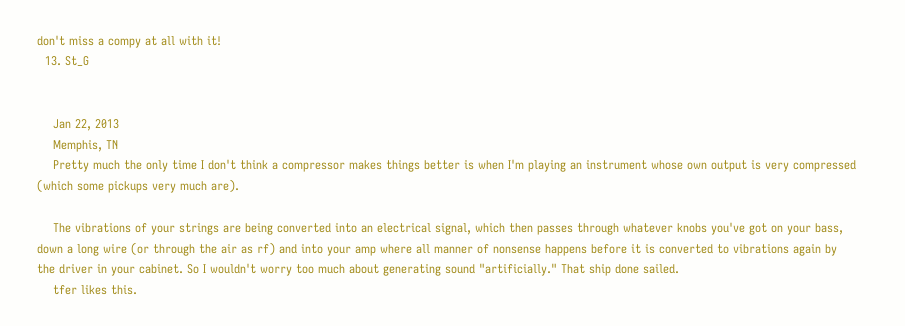don't miss a compy at all with it!
  13. St_G


    Jan 22, 2013
    Memphis, TN
    Pretty much the only time I don't think a compressor makes things better is when I'm playing an instrument whose own output is very compressed (which some pickups very much are).

    The vibrations of your strings are being converted into an electrical signal, which then passes through whatever knobs you've got on your bass, down a long wire (or through the air as rf) and into your amp where all manner of nonsense happens before it is converted to vibrations again by the driver in your cabinet. So I wouldn't worry too much about generating sound "artificially." That ship done sailed.
    tfer likes this.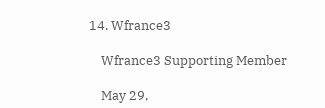14. Wfrance3

    Wfrance3 Supporting Member

    May 29,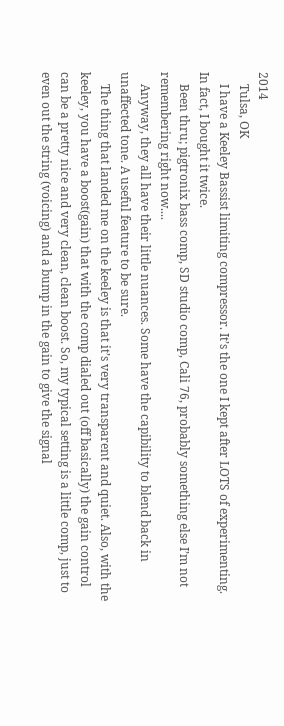2014
    Tulsa, OK
    I have a Keeley Bassist limiting compressor. It’s the one I kept after LOTS of experimenting. In fact, I bought it twice.
    Been thru; pigtronix bass comp, SD studio comp, Cali 76, probably something else I’m not remembering right now....
    Anyway, they all have their little nuances. Some have the capibility to blend back in unaffected tone. A useful feature to be sure.
    The thing that landed me on the keeley is that it’s very transparent and quiet. Also, with the keeley, you have a boost(gain) that with the comp dialed out (off basically) the gain control can be a pretty nice and very clean, clean boost. So, my typical setting is a little comp, just to even out the string (voicing) and a bump in the gain to give the signal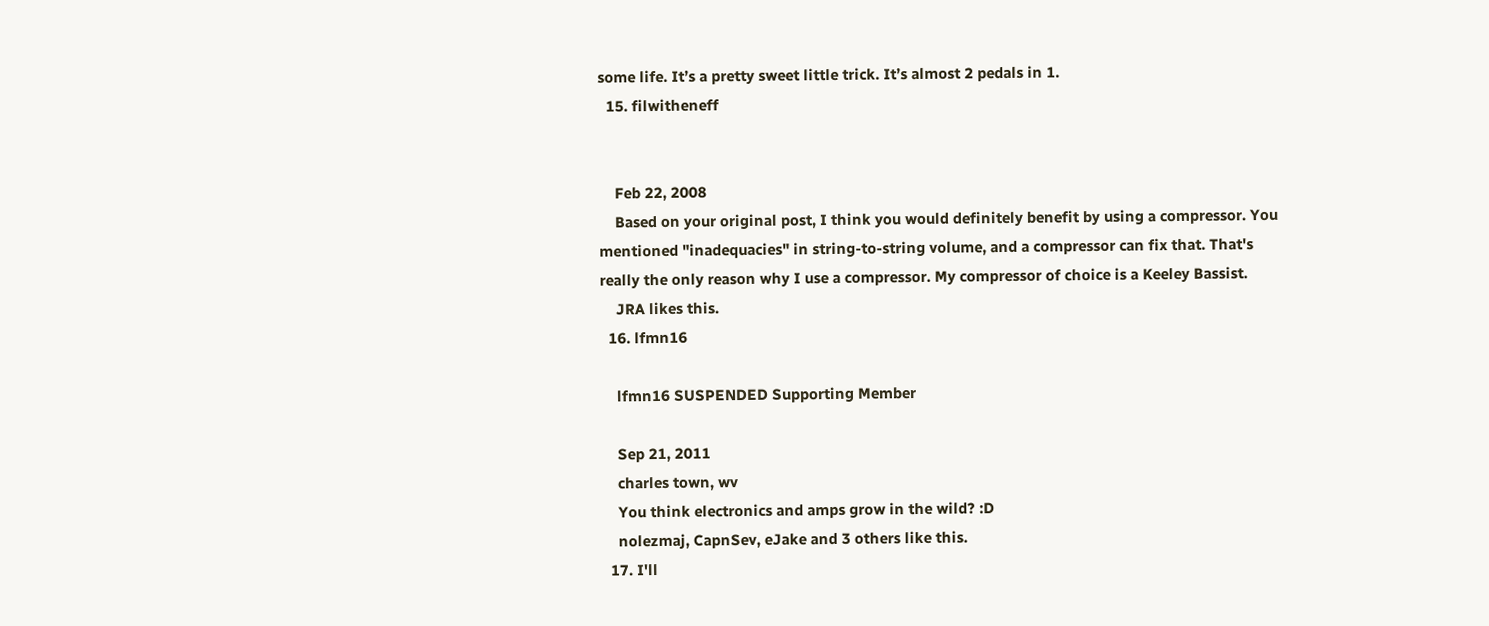some life. It’s a pretty sweet little trick. It’s almost 2 pedals in 1.
  15. filwitheneff


    Feb 22, 2008
    Based on your original post, I think you would definitely benefit by using a compressor. You mentioned "inadequacies" in string-to-string volume, and a compressor can fix that. That's really the only reason why I use a compressor. My compressor of choice is a Keeley Bassist.
    JRA likes this.
  16. lfmn16

    lfmn16 SUSPENDED Supporting Member

    Sep 21, 2011
    charles town, wv
    You think electronics and amps grow in the wild? :D
    nolezmaj, CapnSev, eJake and 3 others like this.
  17. I'll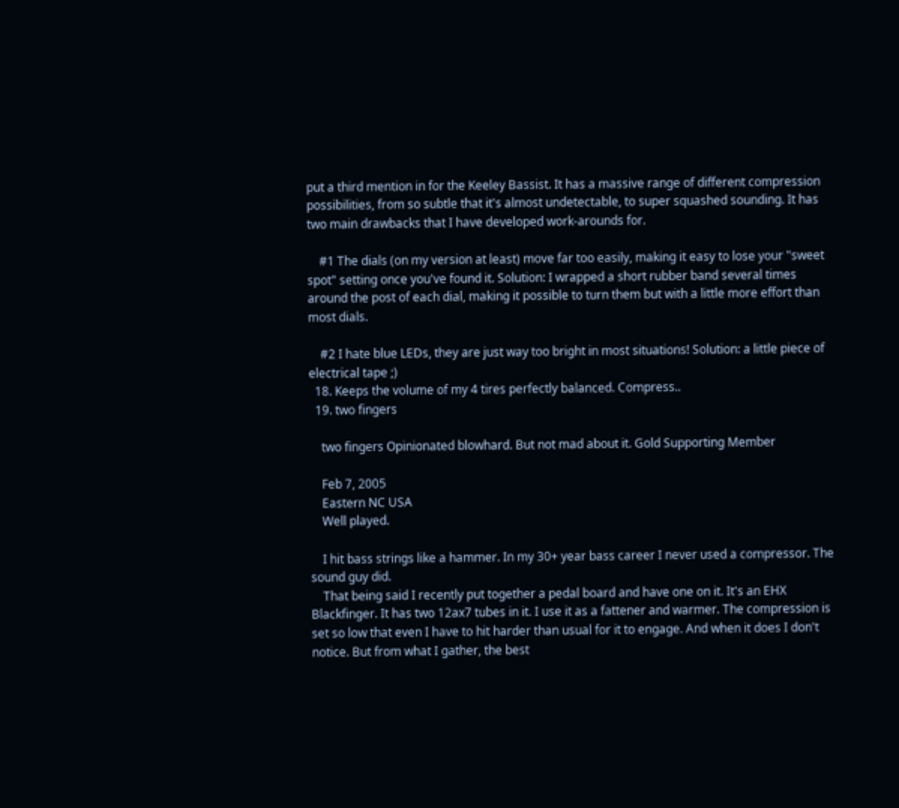put a third mention in for the Keeley Bassist. It has a massive range of different compression possibilities, from so subtle that it's almost undetectable, to super squashed sounding. It has two main drawbacks that I have developed work-arounds for.

    #1 The dials (on my version at least) move far too easily, making it easy to lose your "sweet spot" setting once you've found it. Solution: I wrapped a short rubber band several times around the post of each dial, making it possible to turn them but with a little more effort than most dials.

    #2 I hate blue LEDs, they are just way too bright in most situations! Solution: a little piece of electrical tape ;)
  18. Keeps the volume of my 4 tires perfectly balanced. Compress..
  19. two fingers

    two fingers Opinionated blowhard. But not mad about it. Gold Supporting Member

    Feb 7, 2005
    Eastern NC USA
    Well played.

    I hit bass strings like a hammer. In my 30+ year bass career I never used a compressor. The sound guy did.
    That being said I recently put together a pedal board and have one on it. It's an EHX Blackfinger. It has two 12ax7 tubes in it. I use it as a fattener and warmer. The compression is set so low that even I have to hit harder than usual for it to engage. And when it does I don't notice. But from what I gather, the best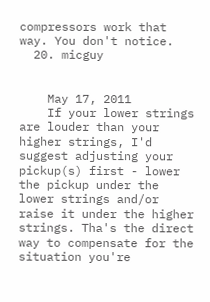compressors work that way. You don't notice.
  20. micguy


    May 17, 2011
    If your lower strings are louder than your higher strings, I'd suggest adjusting your pickup(s) first - lower the pickup under the lower strings and/or raise it under the higher strings. Tha's the direct way to compensate for the situation you're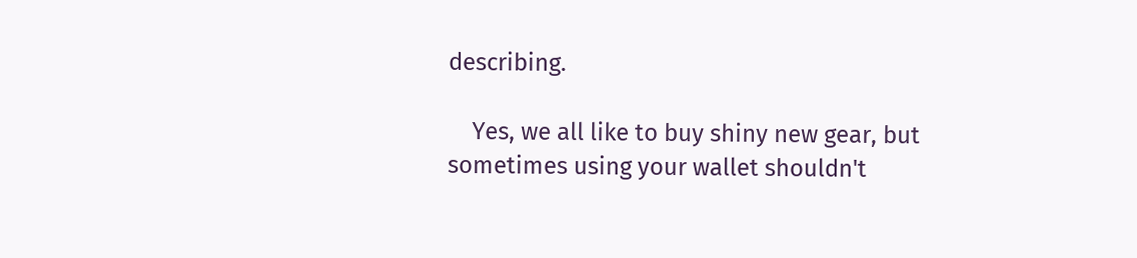describing.

    Yes, we all like to buy shiny new gear, but sometimes using your wallet shouldn't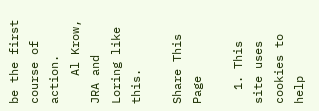be the first course of action.
    Al Krow, JRA and Loring like this.

Share This Page

  1. This site uses cookies to help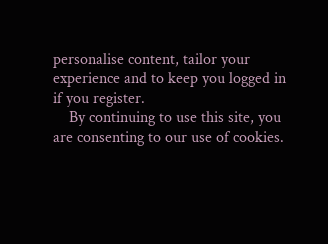personalise content, tailor your experience and to keep you logged in if you register.
    By continuing to use this site, you are consenting to our use of cookies.